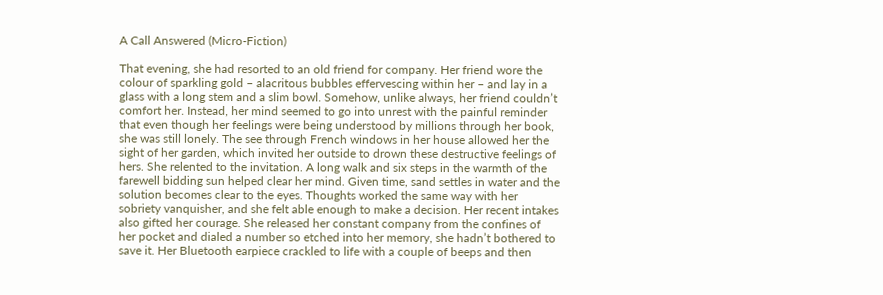A Call Answered (Micro-Fiction)

That evening, she had resorted to an old friend for company. Her friend wore the colour of sparkling gold – alacritous bubbles effervescing within her – and lay in a glass with a long stem and a slim bowl. Somehow, unlike always, her friend couldn’t comfort her. Instead, her mind seemed to go into unrest with the painful reminder that even though her feelings were being understood by millions through her book, she was still lonely. The see through French windows in her house allowed her the sight of her garden, which invited her outside to drown these destructive feelings of hers. She relented to the invitation. A long walk and six steps in the warmth of the farewell bidding sun helped clear her mind. Given time, sand settles in water and the solution becomes clear to the eyes. Thoughts worked the same way with her sobriety vanquisher, and she felt able enough to make a decision. Her recent intakes also gifted her courage. She released her constant company from the confines of her pocket and dialed a number so etched into her memory, she hadn’t bothered to save it. Her Bluetooth earpiece crackled to life with a couple of beeps and then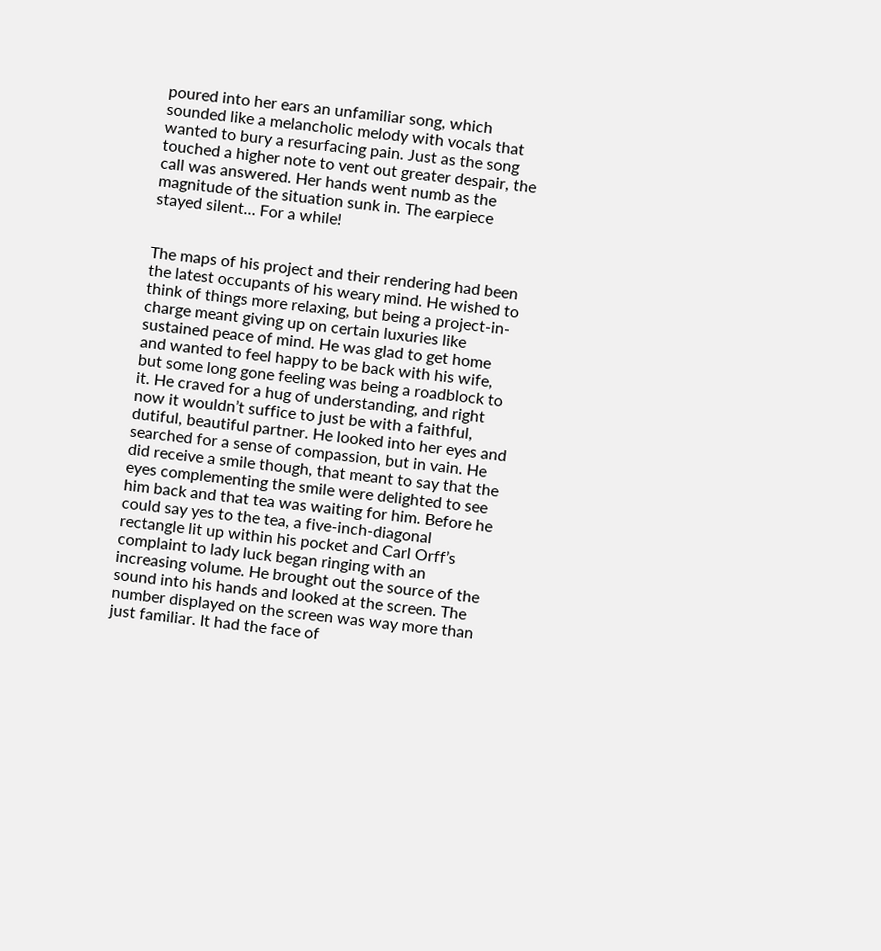poured into her ears an unfamiliar song, which sounded like a melancholic melody with vocals that wanted to bury a resurfacing pain. Just as the song touched a higher note to vent out greater despair, the call was answered. Her hands went numb as the magnitude of the situation sunk in. The earpiece stayed silent… For a while!


The maps of his project and their rendering had been the latest occupants of his weary mind. He wished to think of things more relaxing, but being a project-in-charge meant giving up on certain luxuries like sustained peace of mind. He was glad to get home and wanted to feel happy to be back with his wife, but some long gone feeling was being a roadblock to it. He craved for a hug of understanding, and right now it wouldn’t suffice to just be with a faithful, dutiful, beautiful partner. He looked into her eyes and searched for a sense of compassion, but in vain. He did receive a smile though, that meant to say that the eyes complementing the smile were delighted to see him back and that tea was waiting for him. Before he could say yes to the tea, a five-inch-diagonal rectangle lit up within his pocket and Carl Orff’s complaint to lady luck began ringing with an increasing volume. He brought out the source of the sound into his hands and looked at the screen. The number displayed on the screen was way more than just familiar. It had the face of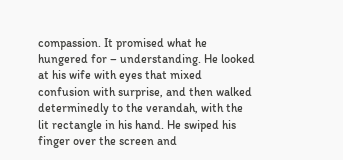compassion. It promised what he hungered for – understanding. He looked at his wife with eyes that mixed confusion with surprise, and then walked determinedly to the verandah, with the lit rectangle in his hand. He swiped his finger over the screen and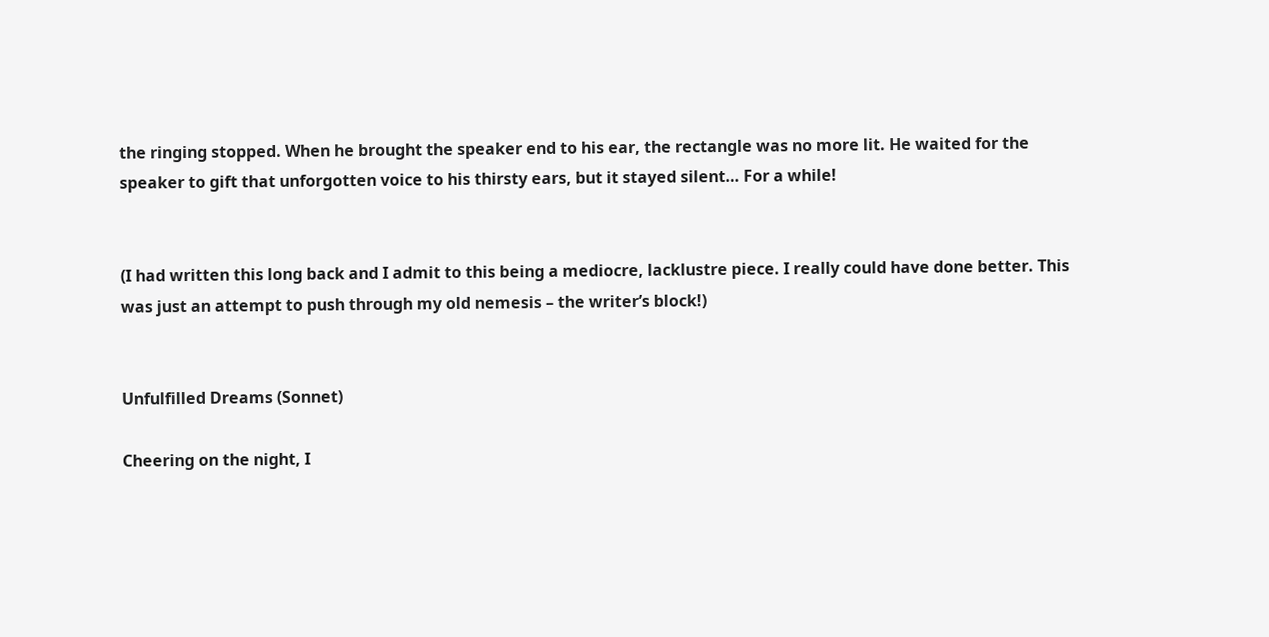the ringing stopped. When he brought the speaker end to his ear, the rectangle was no more lit. He waited for the speaker to gift that unforgotten voice to his thirsty ears, but it stayed silent… For a while!


(I had written this long back and I admit to this being a mediocre, lacklustre piece. I really could have done better. This was just an attempt to push through my old nemesis – the writer’s block!)


Unfulfilled Dreams (Sonnet)

Cheering on the night, I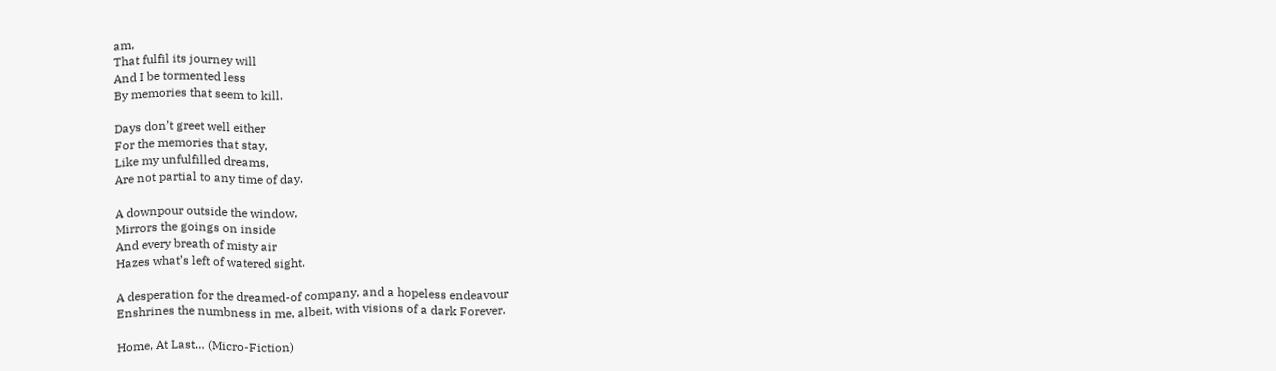am,
That fulfil its journey will
And I be tormented less
By memories that seem to kill.

Days don’t greet well either
For the memories that stay,
Like my unfulfilled dreams,
Are not partial to any time of day.

A downpour outside the window,
Mirrors the goings on inside
And every breath of misty air
Hazes what’s left of watered sight.

A desperation for the dreamed-of company, and a hopeless endeavour
Enshrines the numbness in me, albeit, with visions of a dark Forever.

Home, At Last… (Micro-Fiction)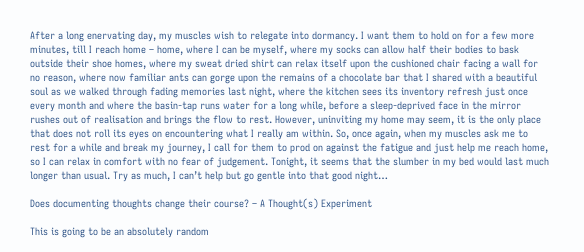After a long enervating day, my muscles wish to relegate into dormancy. I want them to hold on for a few more minutes, till I reach home – home, where I can be myself, where my socks can allow half their bodies to bask outside their shoe homes, where my sweat dried shirt can relax itself upon the cushioned chair facing a wall for no reason, where now familiar ants can gorge upon the remains of a chocolate bar that I shared with a beautiful soul as we walked through fading memories last night, where the kitchen sees its inventory refresh just once every month and where the basin-tap runs water for a long while, before a sleep-deprived face in the mirror rushes out of realisation and brings the flow to rest. However, uninviting my home may seem, it is the only place that does not roll its eyes on encountering what I really am within. So, once again, when my muscles ask me to rest for a while and break my journey, I call for them to prod on against the fatigue and just help me reach home, so I can relax in comfort with no fear of judgement. Tonight, it seems that the slumber in my bed would last much longer than usual. Try as much, I can’t help but go gentle into that good night…

Does documenting thoughts change their course? – A Thought(s) Experiment

This is going to be an absolutely random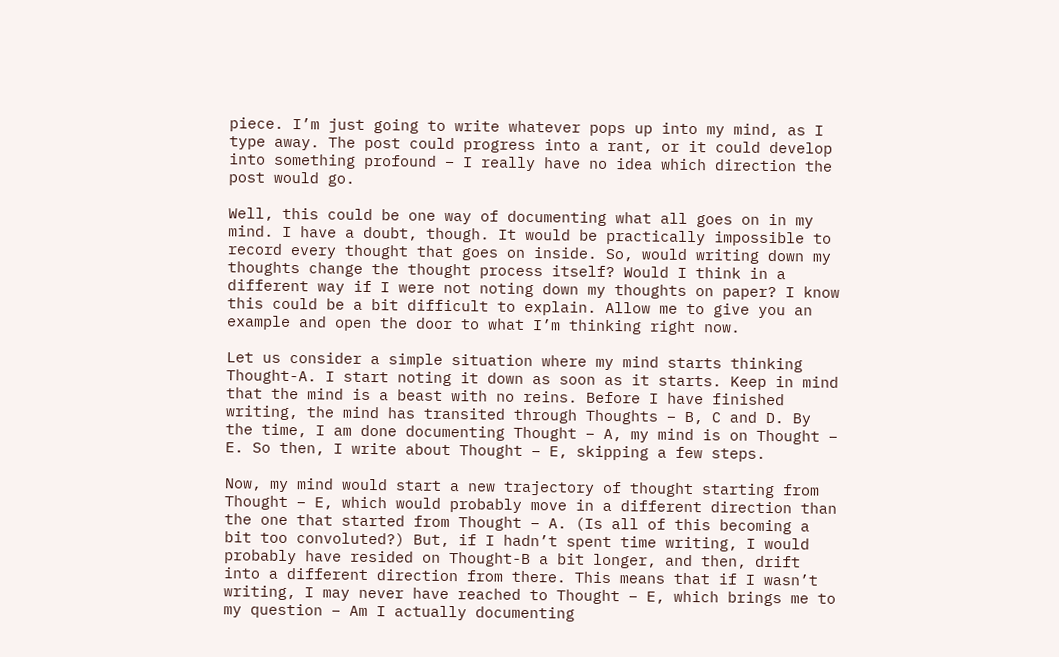piece. I’m just going to write whatever pops up into my mind, as I type away. The post could progress into a rant, or it could develop into something profound – I really have no idea which direction the post would go.

Well, this could be one way of documenting what all goes on in my mind. I have a doubt, though. It would be practically impossible to record every thought that goes on inside. So, would writing down my thoughts change the thought process itself? Would I think in a different way if I were not noting down my thoughts on paper? I know this could be a bit difficult to explain. Allow me to give you an example and open the door to what I’m thinking right now.

Let us consider a simple situation where my mind starts thinking Thought-A. I start noting it down as soon as it starts. Keep in mind that the mind is a beast with no reins. Before I have finished writing, the mind has transited through Thoughts – B, C and D. By the time, I am done documenting Thought – A, my mind is on Thought – E. So then, I write about Thought – E, skipping a few steps.

Now, my mind would start a new trajectory of thought starting from Thought – E, which would probably move in a different direction than the one that started from Thought – A. (Is all of this becoming a bit too convoluted?) But, if I hadn’t spent time writing, I would probably have resided on Thought-B a bit longer, and then, drift into a different direction from there. This means that if I wasn’t writing, I may never have reached to Thought – E, which brings me to my question – Am I actually documenting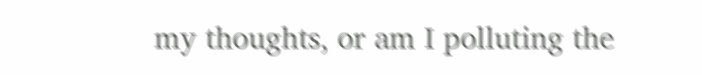my thoughts, or am I polluting the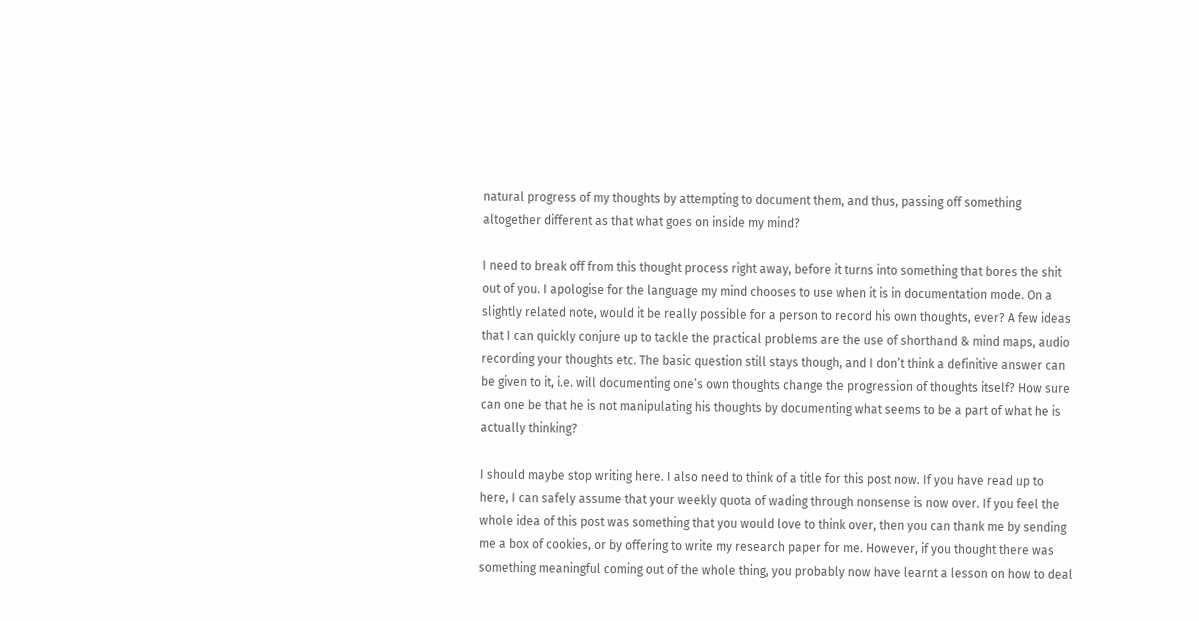natural progress of my thoughts by attempting to document them, and thus, passing off something altogether different as that what goes on inside my mind?

I need to break off from this thought process right away, before it turns into something that bores the shit out of you. I apologise for the language my mind chooses to use when it is in documentation mode. On a slightly related note, would it be really possible for a person to record his own thoughts, ever? A few ideas that I can quickly conjure up to tackle the practical problems are the use of shorthand & mind maps, audio recording your thoughts etc. The basic question still stays though, and I don’t think a definitive answer can be given to it, i.e. will documenting one’s own thoughts change the progression of thoughts itself? How sure can one be that he is not manipulating his thoughts by documenting what seems to be a part of what he is actually thinking?

I should maybe stop writing here. I also need to think of a title for this post now. If you have read up to here, I can safely assume that your weekly quota of wading through nonsense is now over. If you feel the whole idea of this post was something that you would love to think over, then you can thank me by sending me a box of cookies, or by offering to write my research paper for me. However, if you thought there was something meaningful coming out of the whole thing, you probably now have learnt a lesson on how to deal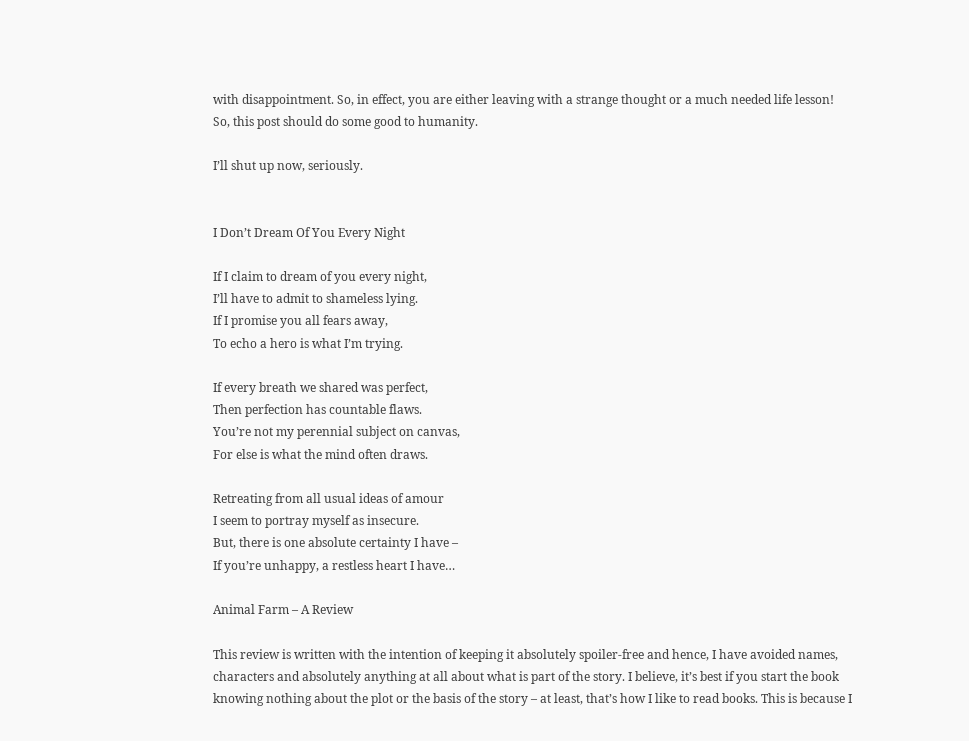with disappointment. So, in effect, you are either leaving with a strange thought or a much needed life lesson! So, this post should do some good to humanity.

I’ll shut up now, seriously.


I Don’t Dream Of You Every Night

If I claim to dream of you every night,
I’ll have to admit to shameless lying.
If I promise you all fears away,
To echo a hero is what I’m trying.

If every breath we shared was perfect,
Then perfection has countable flaws.
You’re not my perennial subject on canvas,
For else is what the mind often draws.

Retreating from all usual ideas of amour
I seem to portray myself as insecure.
But, there is one absolute certainty I have –
If you’re unhappy, a restless heart I have…

Animal Farm – A Review

This review is written with the intention of keeping it absolutely spoiler-free and hence, I have avoided names, characters and absolutely anything at all about what is part of the story. I believe, it’s best if you start the book knowing nothing about the plot or the basis of the story – at least, that’s how I like to read books. This is because I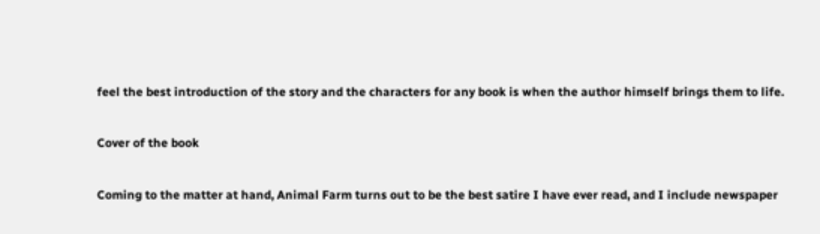feel the best introduction of the story and the characters for any book is when the author himself brings them to life.

Cover of the book

Coming to the matter at hand, Animal Farm turns out to be the best satire I have ever read, and I include newspaper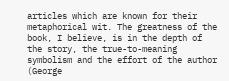articles which are known for their metaphorical wit. The greatness of the book, I believe, is in the depth of the story, the true-to-meaning symbolism and the effort of the author (George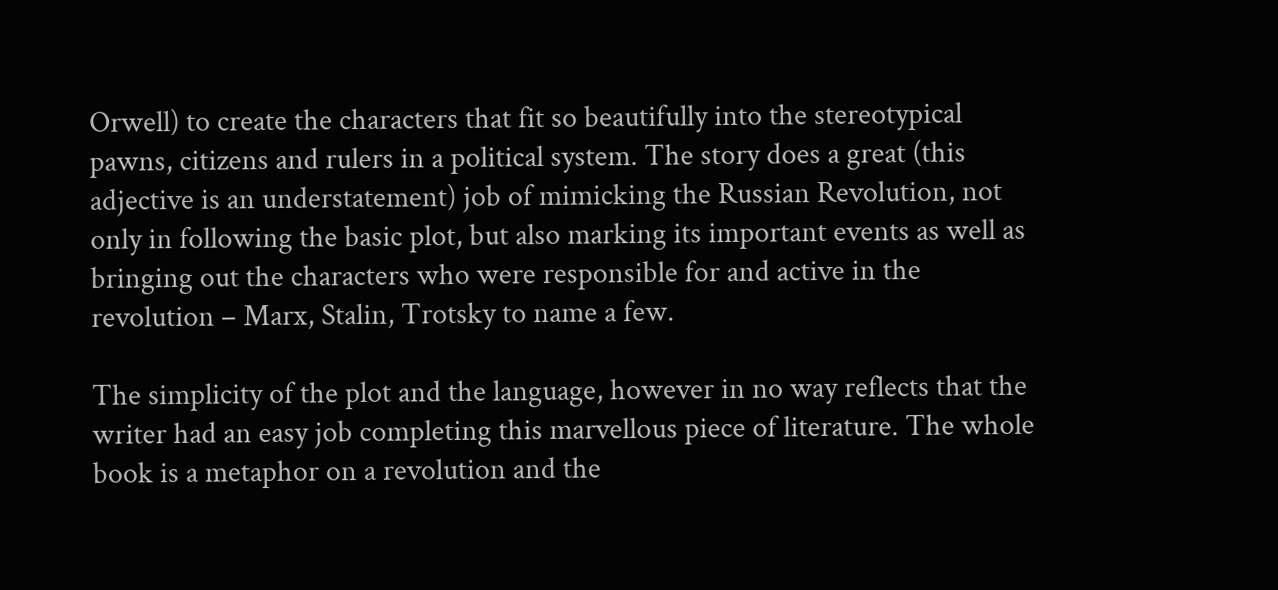Orwell) to create the characters that fit so beautifully into the stereotypical pawns, citizens and rulers in a political system. The story does a great (this adjective is an understatement) job of mimicking the Russian Revolution, not only in following the basic plot, but also marking its important events as well as bringing out the characters who were responsible for and active in the revolution – Marx, Stalin, Trotsky to name a few.

The simplicity of the plot and the language, however in no way reflects that the writer had an easy job completing this marvellous piece of literature. The whole book is a metaphor on a revolution and the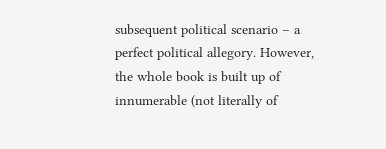subsequent political scenario – a perfect political allegory. However, the whole book is built up of innumerable (not literally of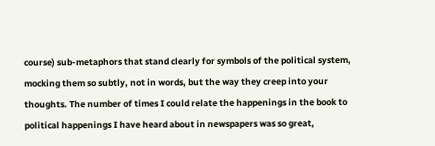course) sub-metaphors that stand clearly for symbols of the political system, mocking them so subtly, not in words, but the way they creep into your thoughts. The number of times I could relate the happenings in the book to political happenings I have heard about in newspapers was so great,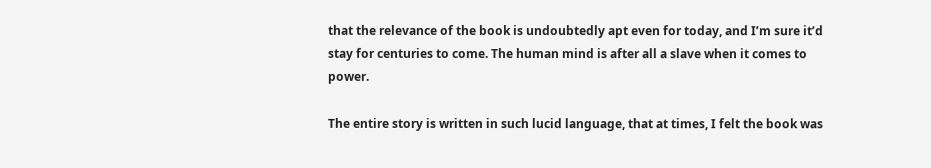that the relevance of the book is undoubtedly apt even for today, and I’m sure it’d stay for centuries to come. The human mind is after all a slave when it comes to power.

The entire story is written in such lucid language, that at times, I felt the book was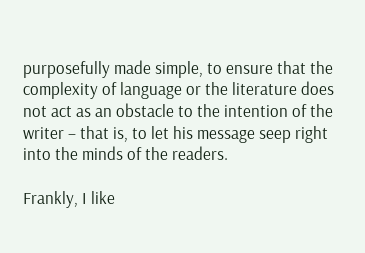purposefully made simple, to ensure that the complexity of language or the literature does not act as an obstacle to the intention of the writer – that is, to let his message seep right into the minds of the readers.

Frankly, I like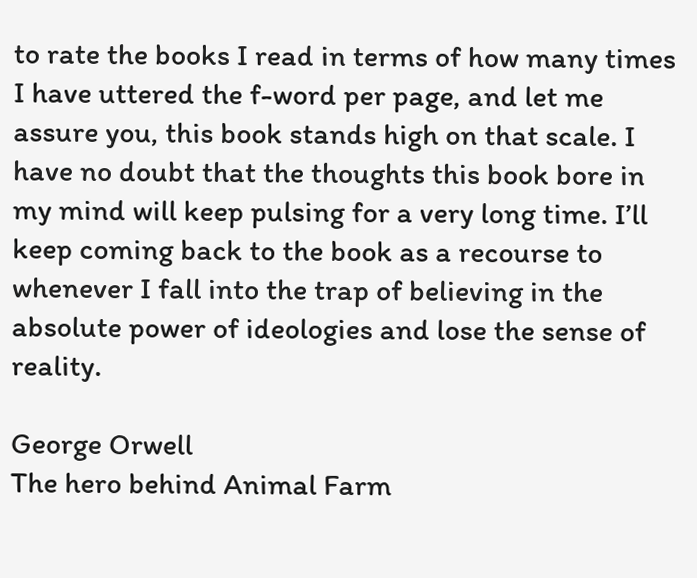to rate the books I read in terms of how many times I have uttered the f-word per page, and let me assure you, this book stands high on that scale. I have no doubt that the thoughts this book bore in my mind will keep pulsing for a very long time. I’ll keep coming back to the book as a recourse to whenever I fall into the trap of believing in the absolute power of ideologies and lose the sense of reality.

George Orwell
The hero behind Animal Farm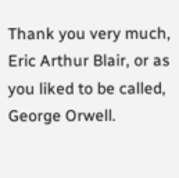Thank you very much, Eric Arthur Blair, or as you liked to be called, George Orwell.